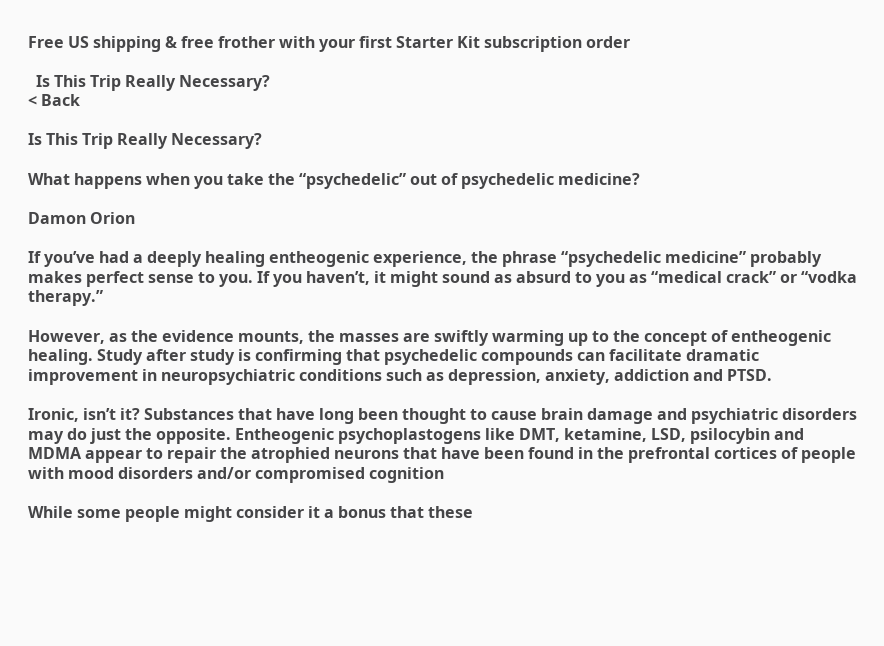Free US shipping & free frother with your first Starter Kit subscription order

  Is This Trip Really Necessary?
< Back

Is This Trip Really Necessary?

What happens when you take the “psychedelic” out of psychedelic medicine?

Damon Orion

If you’ve had a deeply healing entheogenic experience, the phrase “psychedelic medicine” probably makes perfect sense to you. If you haven’t, it might sound as absurd to you as “medical crack” or “vodka therapy.”

However, as the evidence mounts, the masses are swiftly warming up to the concept of entheogenic healing. Study after study is confirming that psychedelic compounds can facilitate dramatic improvement in neuropsychiatric conditions such as depression, anxiety, addiction and PTSD.

Ironic, isn’t it? Substances that have long been thought to cause brain damage and psychiatric disorders may do just the opposite. Entheogenic psychoplastogens like DMT, ketamine, LSD, psilocybin and MDMA appear to repair the atrophied neurons that have been found in the prefrontal cortices of people with mood disorders and/or compromised cognition

While some people might consider it a bonus that these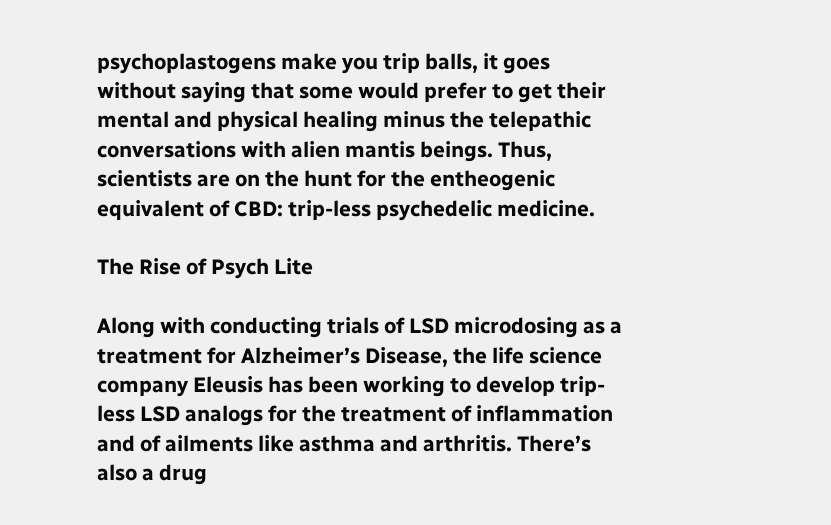psychoplastogens make you trip balls, it goes without saying that some would prefer to get their mental and physical healing minus the telepathic conversations with alien mantis beings. Thus, scientists are on the hunt for the entheogenic equivalent of CBD: trip-less psychedelic medicine.

The Rise of Psych Lite

Along with conducting trials of LSD microdosing as a treatment for Alzheimer’s Disease, the life science company Eleusis has been working to develop trip-less LSD analogs for the treatment of inflammation and of ailments like asthma and arthritis. There’s also a drug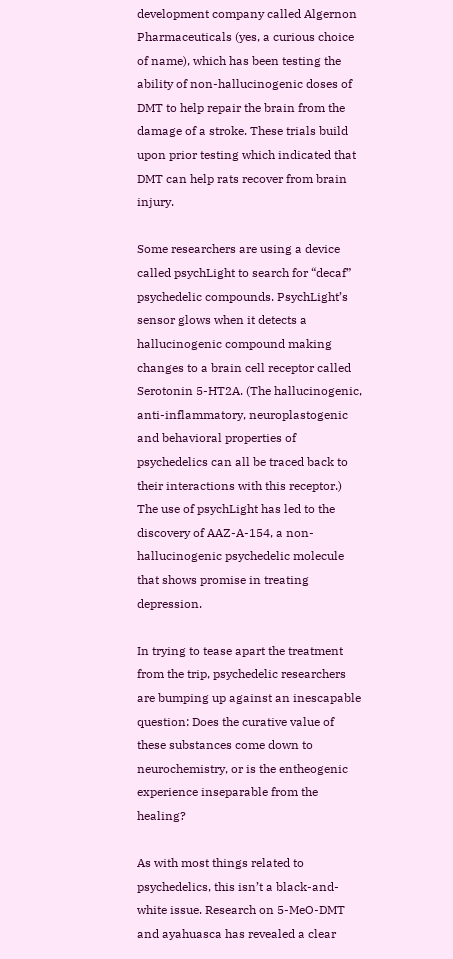development company called Algernon Pharmaceuticals (yes, a curious choice of name), which has been testing the ability of non-hallucinogenic doses of DMT to help repair the brain from the damage of a stroke. These trials build upon prior testing which indicated that DMT can help rats recover from brain injury.

Some researchers are using a device called psychLight to search for “decaf” psychedelic compounds. PsychLight’s sensor glows when it detects a hallucinogenic compound making changes to a brain cell receptor called Serotonin 5-HT2A. (The hallucinogenic, anti-inflammatory, neuroplastogenic and behavioral properties of psychedelics can all be traced back to their interactions with this receptor.) The use of psychLight has led to the discovery of AAZ-A-154, a non-hallucinogenic psychedelic molecule that shows promise in treating depression.

In trying to tease apart the treatment from the trip, psychedelic researchers are bumping up against an inescapable question: Does the curative value of these substances come down to neurochemistry, or is the entheogenic experience inseparable from the healing?

As with most things related to psychedelics, this isn’t a black-and-white issue. Research on 5-MeO-DMT and ayahuasca has revealed a clear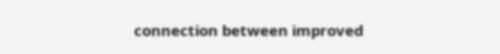connection between improved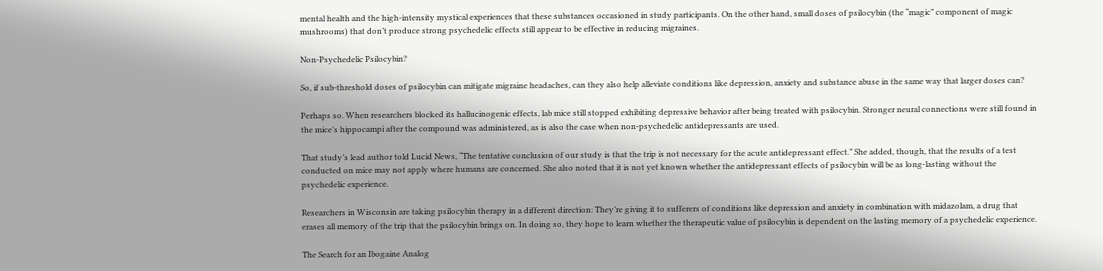mental health and the high-intensity mystical experiences that these substances occasioned in study participants. On the other hand, small doses of psilocybin (the “magic” component of magic mushrooms) that don’t produce strong psychedelic effects still appear to be effective in reducing migraines.

Non-Psychedelic Psilocybin?

So, if sub-threshold doses of psilocybin can mitigate migraine headaches, can they also help alleviate conditions like depression, anxiety and substance abuse in the same way that larger doses can?

Perhaps so. When researchers blocked its hallucinogenic effects, lab mice still stopped exhibiting depressive behavior after being treated with psilocybin. Stronger neural connections were still found in the mice’s hippocampi after the compound was administered, as is also the case when non-psychedelic antidepressants are used.

That study’s lead author told Lucid News, “The tentative conclusion of our study is that the trip is not necessary for the acute antidepressant effect.” She added, though, that the results of a test conducted on mice may not apply where humans are concerned. She also noted that it is not yet known whether the antidepressant effects of psilocybin will be as long-lasting without the psychedelic experience.

Researchers in Wisconsin are taking psilocybin therapy in a different direction: They’re giving it to sufferers of conditions like depression and anxiety in combination with midazolam, a drug that erases all memory of the trip that the psilocybin brings on. In doing so, they hope to learn whether the therapeutic value of psilocybin is dependent on the lasting memory of a psychedelic experience.

The Search for an Ibogaine Analog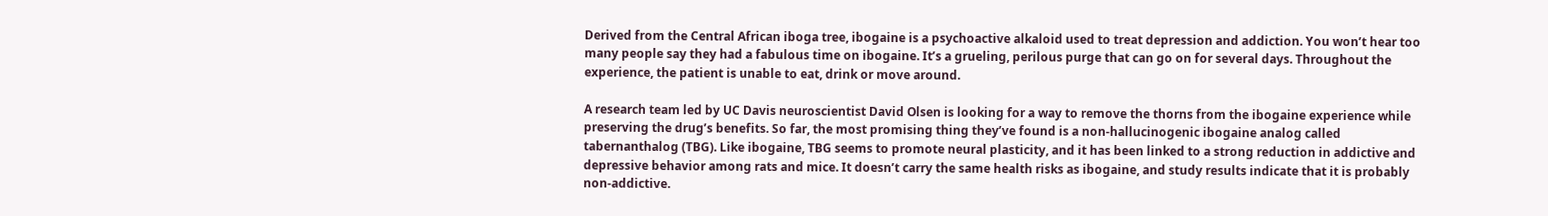Derived from the Central African iboga tree, ibogaine is a psychoactive alkaloid used to treat depression and addiction. You won’t hear too many people say they had a fabulous time on ibogaine. It’s a grueling, perilous purge that can go on for several days. Throughout the experience, the patient is unable to eat, drink or move around.

A research team led by UC Davis neuroscientist David Olsen is looking for a way to remove the thorns from the ibogaine experience while preserving the drug’s benefits. So far, the most promising thing they’ve found is a non-hallucinogenic ibogaine analog called tabernanthalog (TBG). Like ibogaine, TBG seems to promote neural plasticity, and it has been linked to a strong reduction in addictive and depressive behavior among rats and mice. It doesn’t carry the same health risks as ibogaine, and study results indicate that it is probably non-addictive.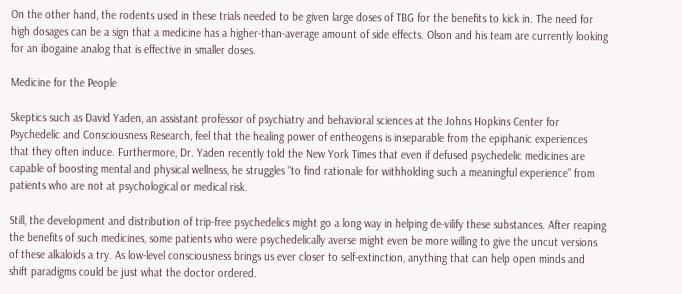On the other hand, the rodents used in these trials needed to be given large doses of TBG for the benefits to kick in. The need for high dosages can be a sign that a medicine has a higher-than-average amount of side effects. Olson and his team are currently looking for an ibogaine analog that is effective in smaller doses.

Medicine for the People

Skeptics such as David Yaden, an assistant professor of psychiatry and behavioral sciences at the Johns Hopkins Center for Psychedelic and Consciousness Research, feel that the healing power of entheogens is inseparable from the epiphanic experiences that they often induce. Furthermore, Dr. Yaden recently told the New York Times that even if defused psychedelic medicines are capable of boosting mental and physical wellness, he struggles “to find rationale for withholding such a meaningful experience” from patients who are not at psychological or medical risk.

Still, the development and distribution of trip-free psychedelics might go a long way in helping de-vilify these substances. After reaping the benefits of such medicines, some patients who were psychedelically averse might even be more willing to give the uncut versions of these alkaloids a try. As low-level consciousness brings us ever closer to self-extinction, anything that can help open minds and shift paradigms could be just what the doctor ordered.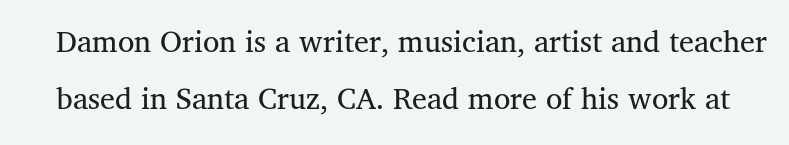Damon Orion is a writer, musician, artist and teacher based in Santa Cruz, CA. Read more of his work at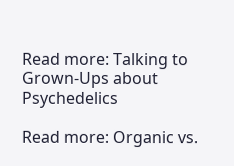Read more: Talking to Grown-Ups about Psychedelics

Read more: Organic vs.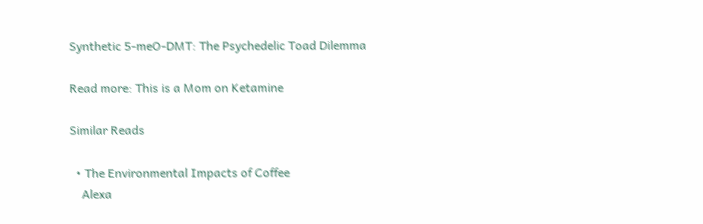Synthetic 5-meO-DMT: The Psychedelic Toad Dilemma

Read more: This is a Mom on Ketamine

Similar Reads

  • The Environmental Impacts of Coffee
    Alexa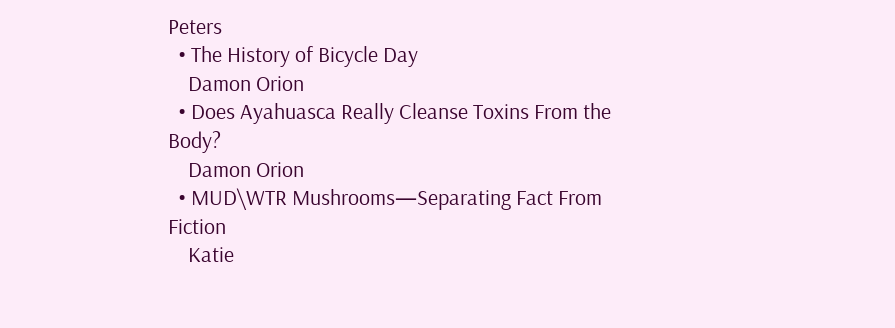Peters
  • The History of Bicycle Day
    Damon Orion
  • Does Ayahuasca Really Cleanse Toxins From the Body?
    Damon Orion
  • MUD\WTR Mushrooms—Separating Fact From Fiction
    Katie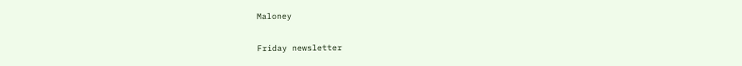Maloney

Friday newsletter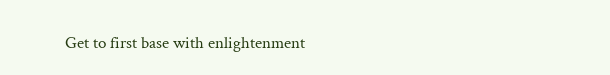Get to first base with enlightenment